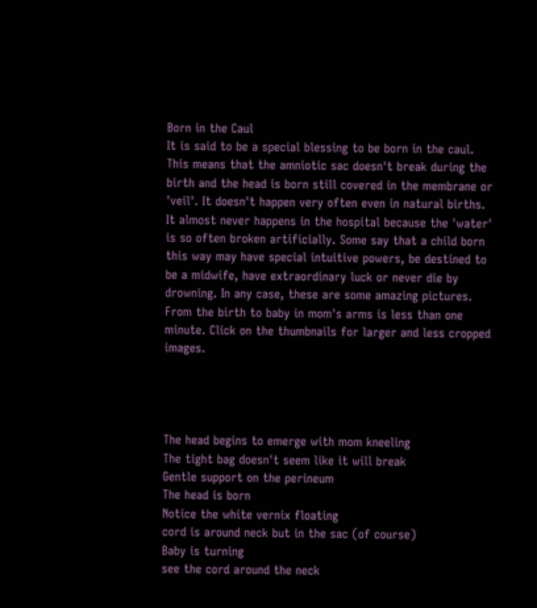Born in the Caul
It is said to be a special blessing to be born in the caul. This means that the amniotic sac doesn't break during the birth and the head is born still covered in the membrane or 'veil'. It doesn't happen very often even in natural births. It almost never happens in the hospital because the 'water' is so often broken artificially. Some say that a child born this way may have special intuitive powers, be destined to be a midwife, have extraordinary luck or never die by drowning. In any case, these are some amazing pictures. From the birth to baby in mom's arms is less than one minute. Click on the thumbnails for larger and less cropped images.




The head begins to emerge with mom kneeling
The tight bag doesn't seem like it will break
Gentle support on the perineum
The head is born
Notice the white vernix floating
cord is around neck but in the sac (of course)
Baby is turning
see the cord around the neck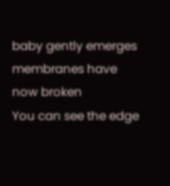baby gently emerges
membranes have now broken
You can see the edge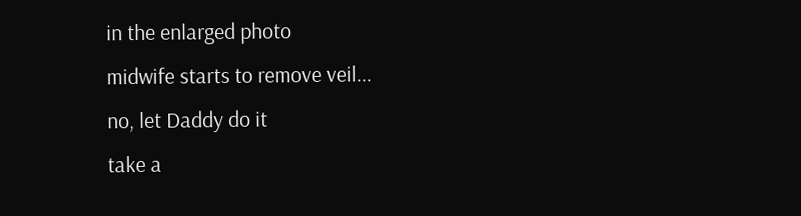in the enlarged photo
midwife starts to remove veil...
no, let Daddy do it
take a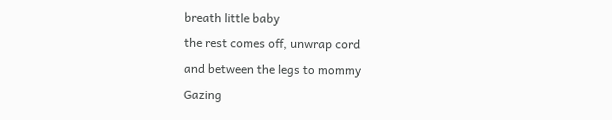breath little baby
the rest comes off, unwrap cord
and between the legs to mommy
Gazing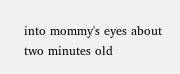into mommy's eyes about two minutes old